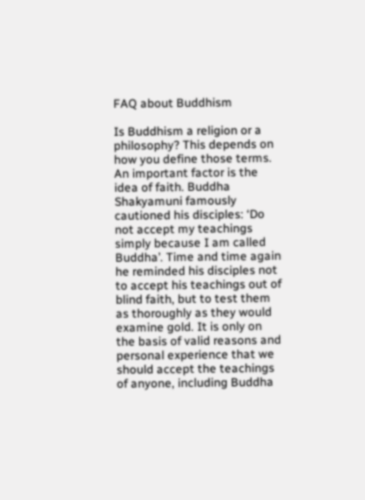FAQ about Buddhism

Is Buddhism a religion or a philosophy? This depends on how you define those terms. An important factor is the idea of faith. Buddha Shakyamuni famously cautioned his disciples: ‘Do not accept my teachings simply because I am called Buddha’. Time and time again he reminded his disciples not to accept his teachings out of blind faith, but to test them as thoroughly as they would examine gold. It is only on the basis of valid reasons and personal experience that we should accept the teachings of anyone, including Buddha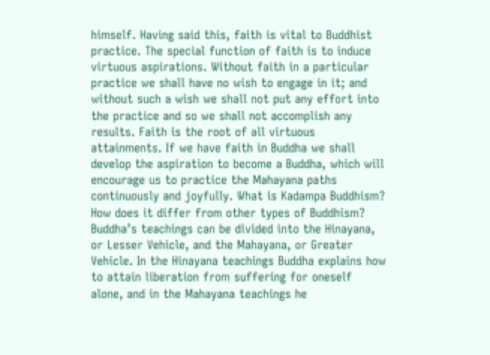himself. Having said this, faith is vital to Buddhist practice. The special function of faith is to induce virtuous aspirations. Without faith in a particular practice we shall have no wish to engage in it; and without such a wish we shall not put any effort into the practice and so we shall not accomplish any results. Faith is the root of all virtuous attainments. If we have faith in Buddha we shall develop the aspiration to become a Buddha, which will encourage us to practice the Mahayana paths continuously and joyfully. What is Kadampa Buddhism? How does it differ from other types of Buddhism? Buddha’s teachings can be divided into the Hinayana, or Lesser Vehicle, and the Mahayana, or Greater Vehicle. In the Hinayana teachings Buddha explains how to attain liberation from suffering for oneself alone, and in the Mahayana teachings he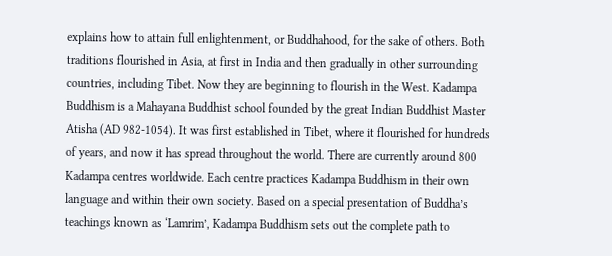explains how to attain full enlightenment, or Buddhahood, for the sake of others. Both traditions flourished in Asia, at first in India and then gradually in other surrounding countries, including Tibet. Now they are beginning to flourish in the West. Kadampa Buddhism is a Mahayana Buddhist school founded by the great Indian Buddhist Master Atisha (AD 982-1054). It was first established in Tibet, where it flourished for hundreds of years, and now it has spread throughout the world. There are currently around 800 Kadampa centres worldwide. Each centre practices Kadampa Buddhism in their own language and within their own society. Based on a special presentation of Buddha’s teachings known as ‘Lamrim’, Kadampa Buddhism sets out the complete path to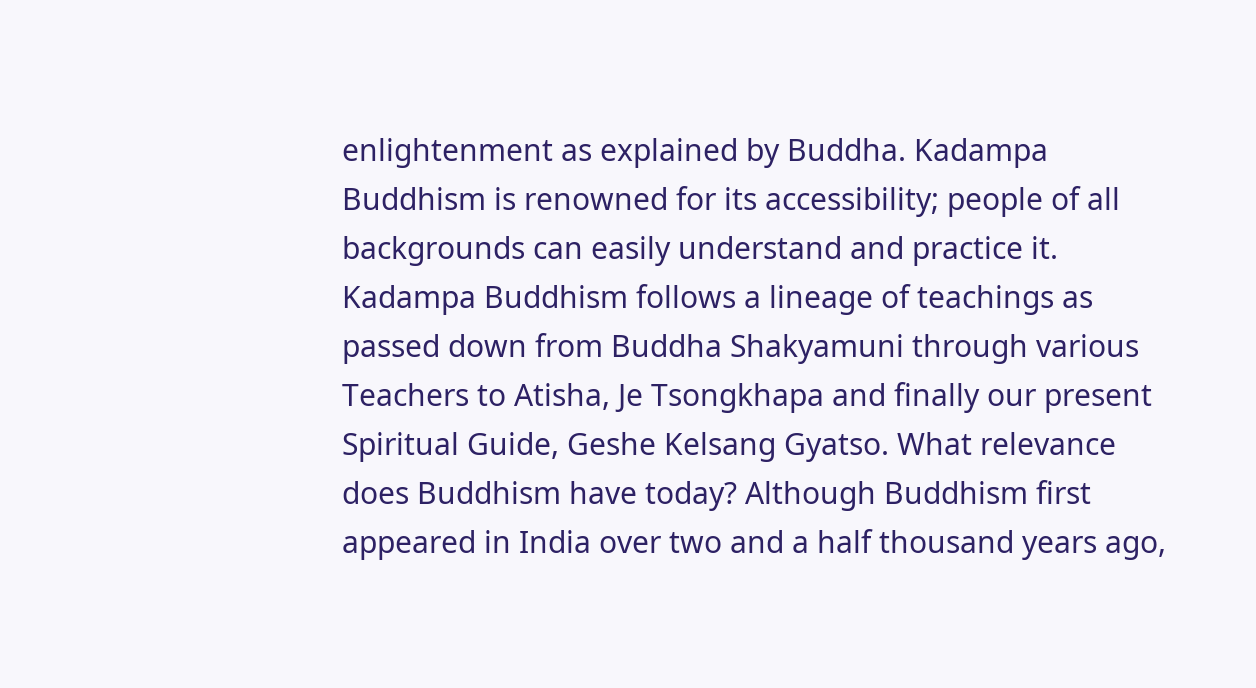enlightenment as explained by Buddha. Kadampa Buddhism is renowned for its accessibility; people of all backgrounds can easily understand and practice it. Kadampa Buddhism follows a lineage of teachings as passed down from Buddha Shakyamuni through various Teachers to Atisha, Je Tsongkhapa and finally our present Spiritual Guide, Geshe Kelsang Gyatso. What relevance does Buddhism have today? Although Buddhism first appeared in India over two and a half thousand years ago,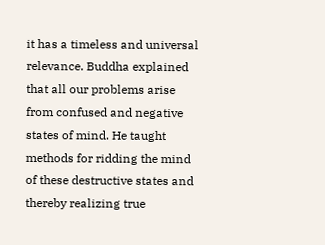it has a timeless and universal relevance. Buddha explained that all our problems arise from confused and negative states of mind. He taught methods for ridding the mind of these destructive states and thereby realizing true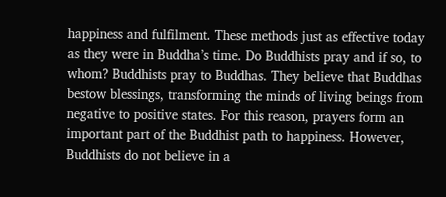happiness and fulfilment. These methods just as effective today as they were in Buddha’s time. Do Buddhists pray and if so, to whom? Buddhists pray to Buddhas. They believe that Buddhas bestow blessings, transforming the minds of living beings from negative to positive states. For this reason, prayers form an important part of the Buddhist path to happiness. However, Buddhists do not believe in a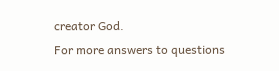creator God.
For more answers to questions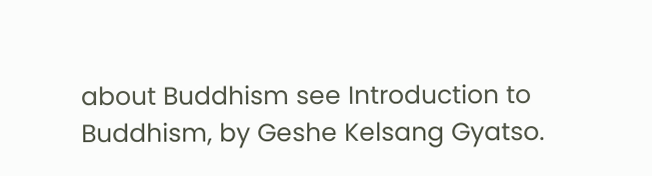about Buddhism see Introduction to Buddhism, by Geshe Kelsang Gyatso.